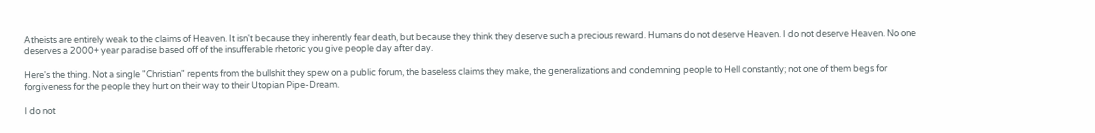Atheists are entirely weak to the claims of Heaven. It isn't because they inherently fear death, but because they think they deserve such a precious reward. Humans do not deserve Heaven. I do not deserve Heaven. No one deserves a 2000+ year paradise based off of the insufferable rhetoric you give people day after day.

Here's the thing. Not a single "Christian" repents from the bullshit they spew on a public forum, the baseless claims they make, the generalizations and condemning people to Hell constantly; not one of them begs for forgiveness for the people they hurt on their way to their Utopian Pipe-Dream.

I do not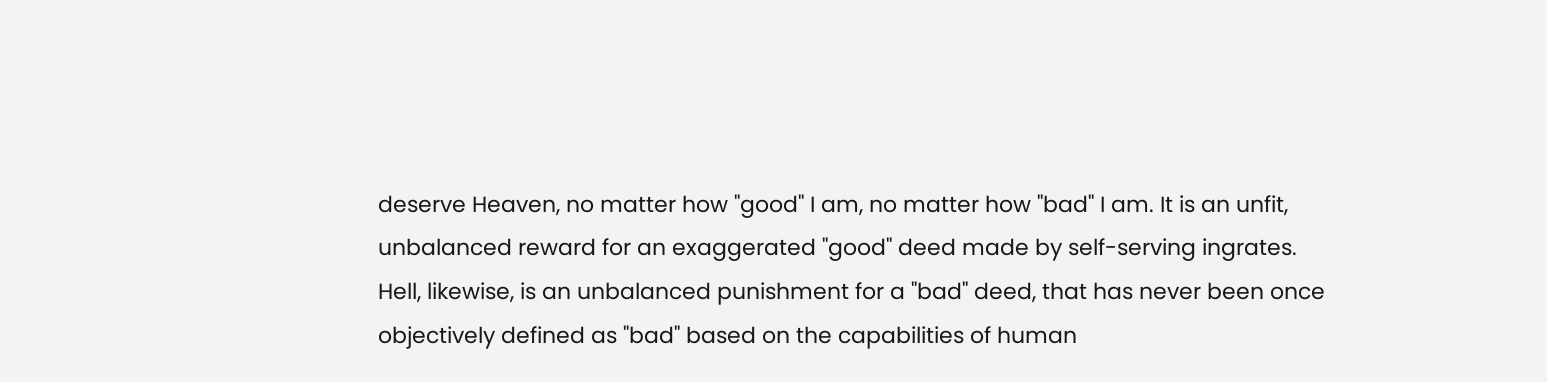deserve Heaven, no matter how "good" I am, no matter how "bad" I am. It is an unfit, unbalanced reward for an exaggerated "good" deed made by self-serving ingrates. Hell, likewise, is an unbalanced punishment for a "bad" deed, that has never been once objectively defined as "bad" based on the capabilities of human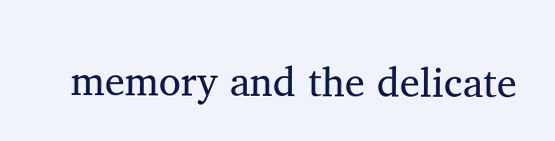memory and the delicate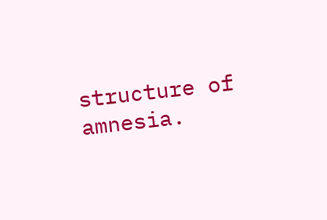structure of amnesia.